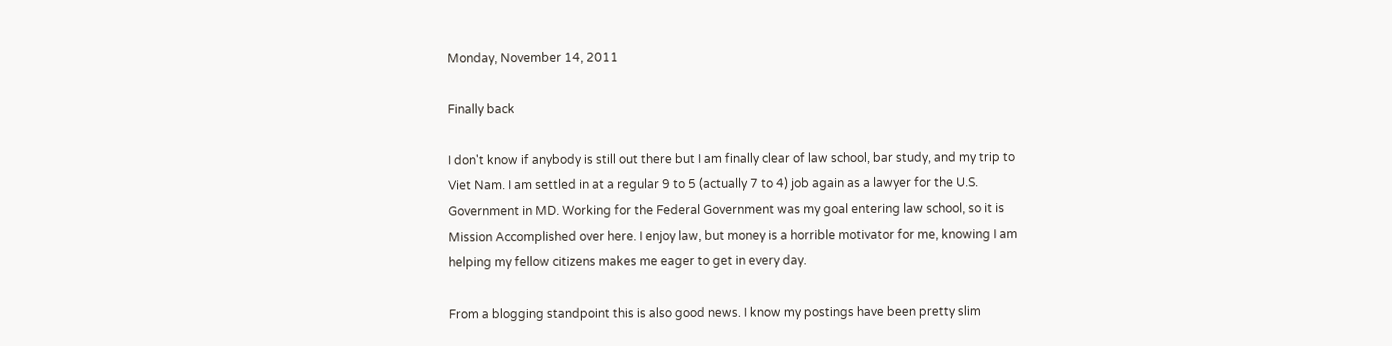Monday, November 14, 2011

Finally back

I don't know if anybody is still out there but I am finally clear of law school, bar study, and my trip to Viet Nam. I am settled in at a regular 9 to 5 (actually 7 to 4) job again as a lawyer for the U.S. Government in MD. Working for the Federal Government was my goal entering law school, so it is Mission Accomplished over here. I enjoy law, but money is a horrible motivator for me, knowing I am helping my fellow citizens makes me eager to get in every day.

From a blogging standpoint this is also good news. I know my postings have been pretty slim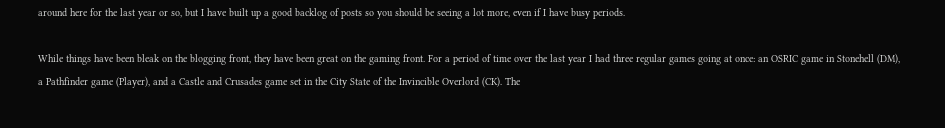around here for the last year or so, but I have built up a good backlog of posts so you should be seeing a lot more, even if I have busy periods.

While things have been bleak on the blogging front, they have been great on the gaming front. For a period of time over the last year I had three regular games going at once: an OSRIC game in Stonehell (DM), a Pathfinder game (Player), and a Castle and Crusades game set in the City State of the Invincible Overlord (CK). The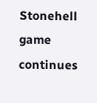Stonehell game continues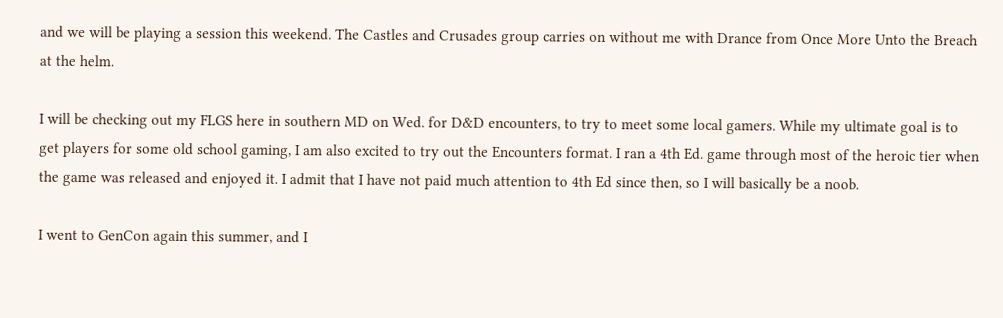and we will be playing a session this weekend. The Castles and Crusades group carries on without me with Drance from Once More Unto the Breach at the helm.

I will be checking out my FLGS here in southern MD on Wed. for D&D encounters, to try to meet some local gamers. While my ultimate goal is to get players for some old school gaming, I am also excited to try out the Encounters format. I ran a 4th Ed. game through most of the heroic tier when the game was released and enjoyed it. I admit that I have not paid much attention to 4th Ed since then, so I will basically be a noob.

I went to GenCon again this summer, and I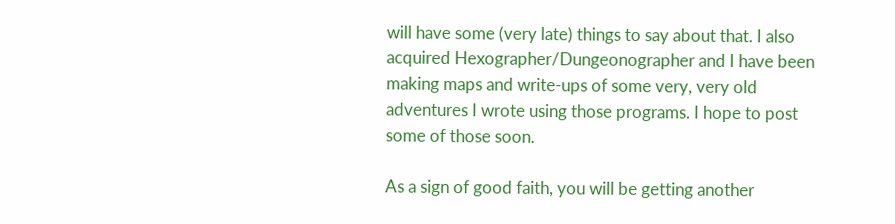will have some (very late) things to say about that. I also acquired Hexographer/Dungeonographer and I have been making maps and write-ups of some very, very old adventures I wrote using those programs. I hope to post some of those soon.

As a sign of good faith, you will be getting another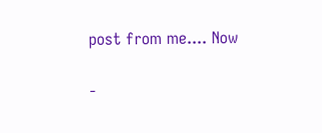post from me.... Now

-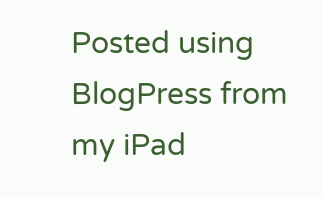Posted using BlogPress from my iPad